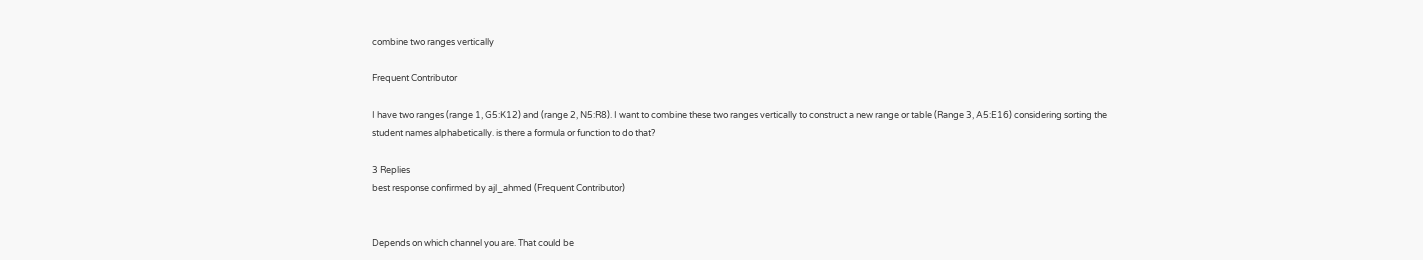combine two ranges vertically

Frequent Contributor

I have two ranges (range 1, G5:K12) and (range 2, N5:R8). I want to combine these two ranges vertically to construct a new range or table (Range 3, A5:E16) considering sorting the student names alphabetically. is there a formula or function to do that?

3 Replies
best response confirmed by ajl_ahmed (Frequent Contributor)


Depends on which channel you are. That could be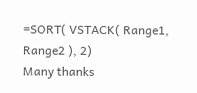=SORT( VSTACK( Range1, Range2 ), 2)
Many thanks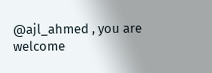@ajl_ahmed , you are welcome